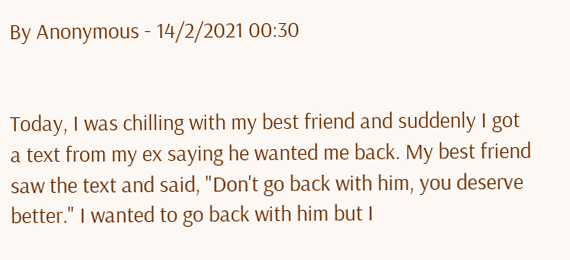By Anonymous - 14/2/2021 00:30


Today, I was chilling with my best friend and suddenly I got a text from my ex saying he wanted me back. My best friend saw the text and said, "Don't go back with him, you deserve better." I wanted to go back with him but I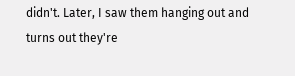didn't. Later, I saw them hanging out and turns out they're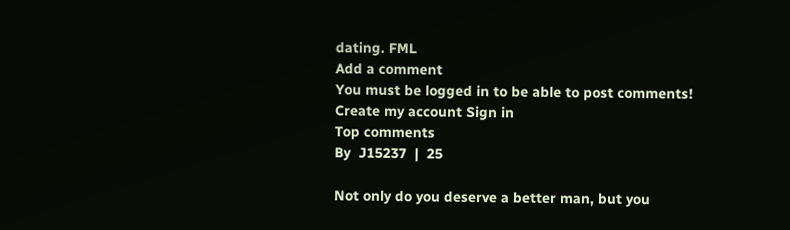dating. FML
Add a comment
You must be logged in to be able to post comments!
Create my account Sign in
Top comments
By  J15237  |  25

Not only do you deserve a better man, but you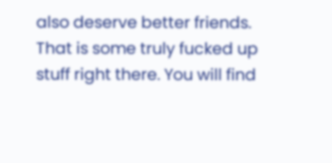also deserve better friends. That is some truly fucked up stuff right there. You will find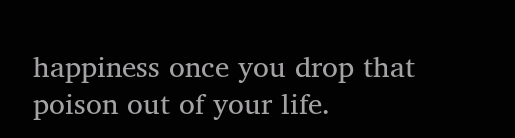happiness once you drop that poison out of your life.